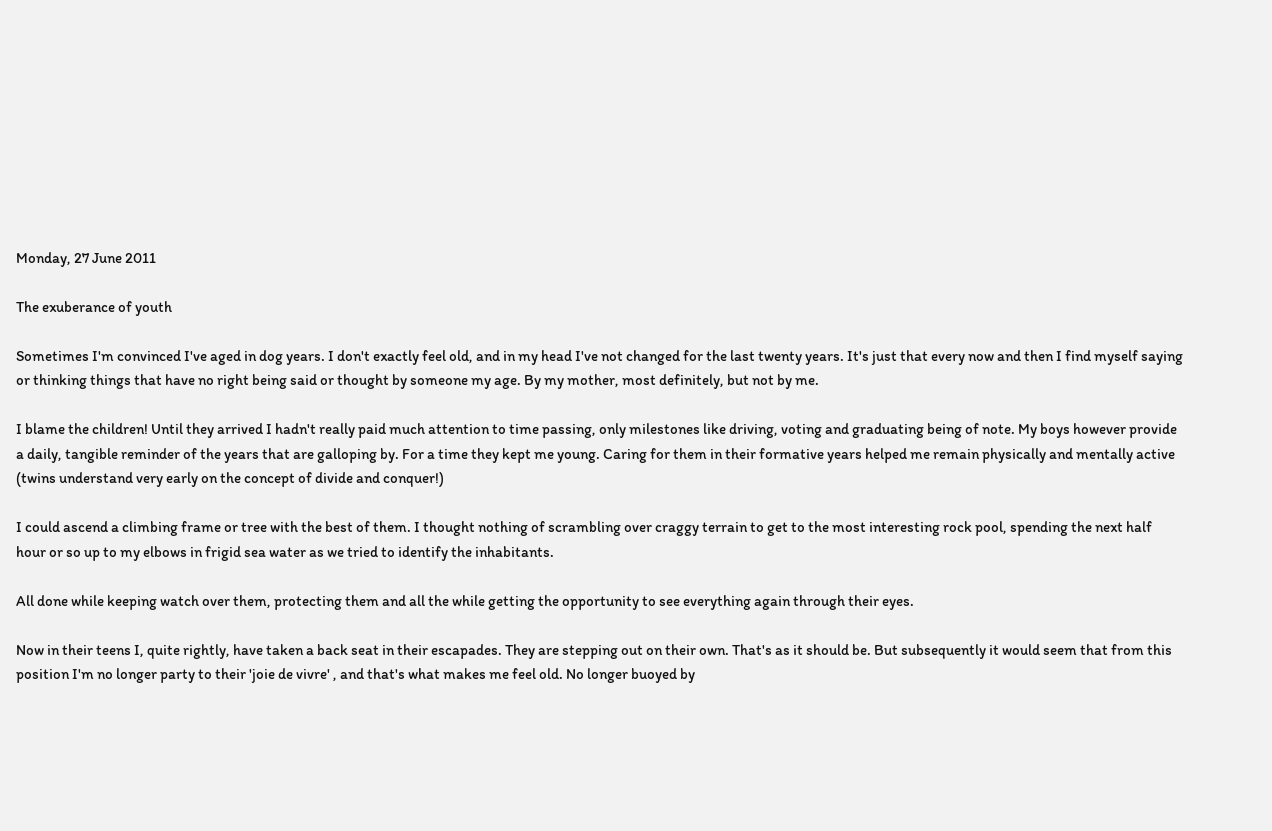Monday, 27 June 2011

The exuberance of youth

Sometimes I'm convinced I've aged in dog years. I don't exactly feel old, and in my head I've not changed for the last twenty years. It's just that every now and then I find myself saying or thinking things that have no right being said or thought by someone my age. By my mother, most definitely, but not by me.

I blame the children! Until they arrived I hadn't really paid much attention to time passing, only milestones like driving, voting and graduating being of note. My boys however provide a daily, tangible reminder of the years that are galloping by. For a time they kept me young. Caring for them in their formative years helped me remain physically and mentally active (twins understand very early on the concept of divide and conquer!)

I could ascend a climbing frame or tree with the best of them. I thought nothing of scrambling over craggy terrain to get to the most interesting rock pool, spending the next half hour or so up to my elbows in frigid sea water as we tried to identify the inhabitants.

All done while keeping watch over them, protecting them and all the while getting the opportunity to see everything again through their eyes.

Now in their teens I, quite rightly, have taken a back seat in their escapades. They are stepping out on their own. That's as it should be. But subsequently it would seem that from this position I'm no longer party to their 'joie de vivre' , and that's what makes me feel old. No longer buoyed by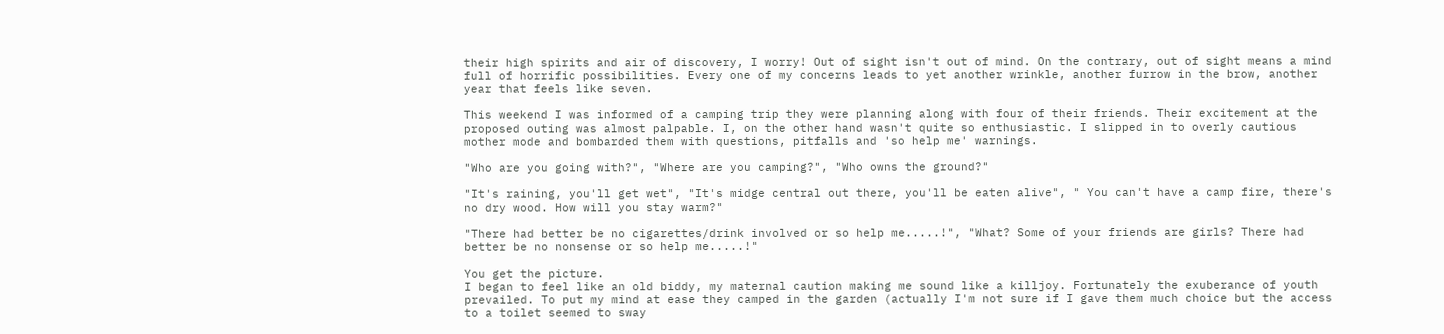their high spirits and air of discovery, I worry! Out of sight isn't out of mind. On the contrary, out of sight means a mind full of horrific possibilities. Every one of my concerns leads to yet another wrinkle, another furrow in the brow, another year that feels like seven.

This weekend I was informed of a camping trip they were planning along with four of their friends. Their excitement at the proposed outing was almost palpable. I, on the other hand wasn't quite so enthusiastic. I slipped in to overly cautious mother mode and bombarded them with questions, pitfalls and 'so help me' warnings.

"Who are you going with?", "Where are you camping?", "Who owns the ground?"

"It's raining, you'll get wet", "It's midge central out there, you'll be eaten alive", " You can't have a camp fire, there's no dry wood. How will you stay warm?"

"There had better be no cigarettes/drink involved or so help me.....!", "What? Some of your friends are girls? There had better be no nonsense or so help me.....!"

You get the picture.
I began to feel like an old biddy, my maternal caution making me sound like a killjoy. Fortunately the exuberance of youth prevailed. To put my mind at ease they camped in the garden (actually I'm not sure if I gave them much choice but the access to a toilet seemed to sway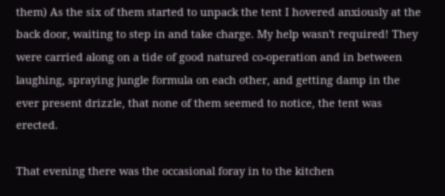them) As the six of them started to unpack the tent I hovered anxiously at the back door, waiting to step in and take charge. My help wasn't required! They were carried along on a tide of good natured co-operation and in between laughing, spraying jungle formula on each other, and getting damp in the ever present drizzle, that none of them seemed to notice, the tent was erected.

That evening there was the occasional foray in to the kitchen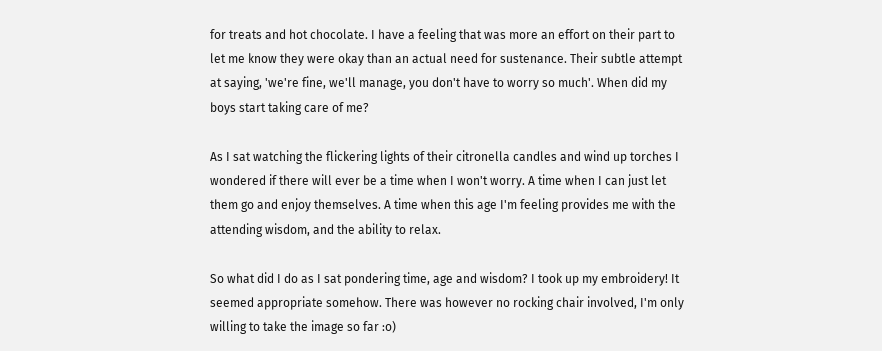for treats and hot chocolate. I have a feeling that was more an effort on their part to let me know they were okay than an actual need for sustenance. Their subtle attempt at saying, 'we're fine, we'll manage, you don't have to worry so much'. When did my boys start taking care of me?

As I sat watching the flickering lights of their citronella candles and wind up torches I wondered if there will ever be a time when I won't worry. A time when I can just let them go and enjoy themselves. A time when this age I'm feeling provides me with the attending wisdom, and the ability to relax.

So what did I do as I sat pondering time, age and wisdom? I took up my embroidery! It seemed appropriate somehow. There was however no rocking chair involved, I'm only willing to take the image so far :o)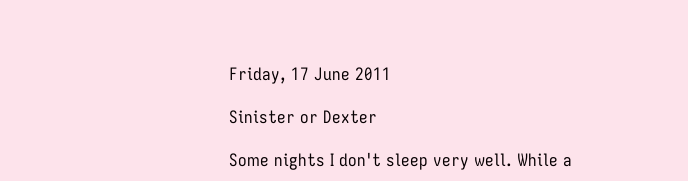Friday, 17 June 2011

Sinister or Dexter

Some nights I don't sleep very well. While a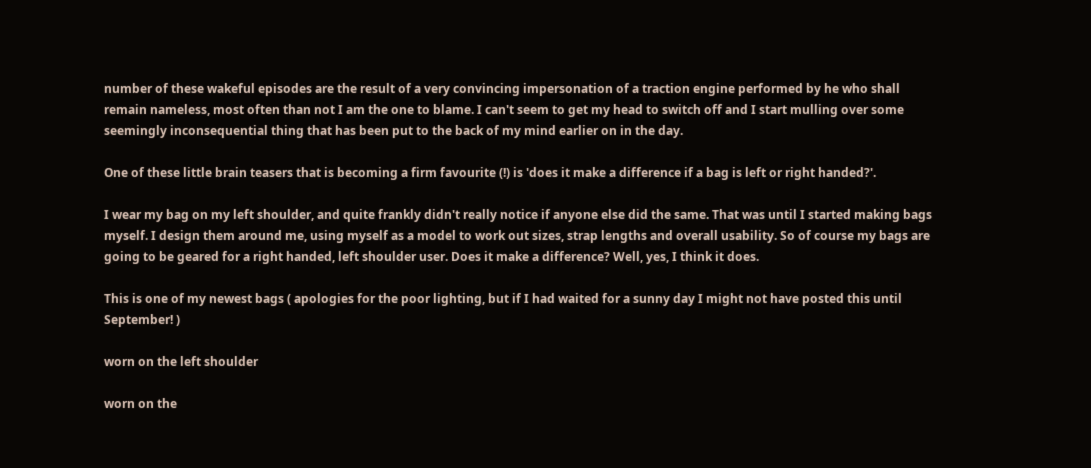number of these wakeful episodes are the result of a very convincing impersonation of a traction engine performed by he who shall remain nameless, most often than not I am the one to blame. I can't seem to get my head to switch off and I start mulling over some seemingly inconsequential thing that has been put to the back of my mind earlier on in the day.

One of these little brain teasers that is becoming a firm favourite (!) is 'does it make a difference if a bag is left or right handed?'.

I wear my bag on my left shoulder, and quite frankly didn't really notice if anyone else did the same. That was until I started making bags myself. I design them around me, using myself as a model to work out sizes, strap lengths and overall usability. So of course my bags are going to be geared for a right handed, left shoulder user. Does it make a difference? Well, yes, I think it does.

This is one of my newest bags ( apologies for the poor lighting, but if I had waited for a sunny day I might not have posted this until September! )

worn on the left shoulder

worn on the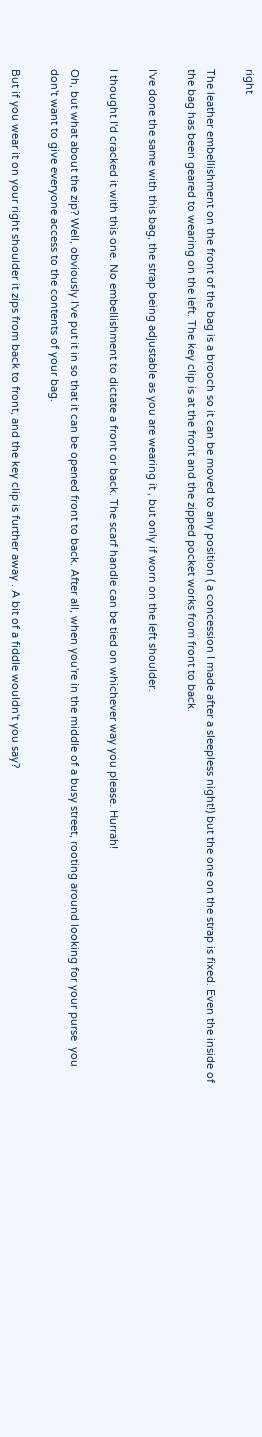right

The leather embellishment on the front of the bag is a brooch so it can be moved to any position ( a concession I made after a sleepless night!) but the one on the strap is fixed. Even the inside of the bag has been geared to wearing on the left. The key clip is at the front and the zipped pocket works from front to back.

I've done the same with this bag, the strap being adjustable as you are wearing it , but only if worn on the left shoulder.

I thought I'd cracked it with this one. No embellishment to dictate a front or back. The scarf handle can be tied on whichever way you please. Hurrah!

Oh, but what about the zip? Well, obviously I've put it in so that it can be opened front to back. After all, when you're in the middle of a busy street, rooting around looking for your purse  you don't want to give everyone access to the contents of your bag.

But if you wear it on your right shoulder it zips from back to front, and the key clip is further away . A bit of a fiddle wouldn't you say?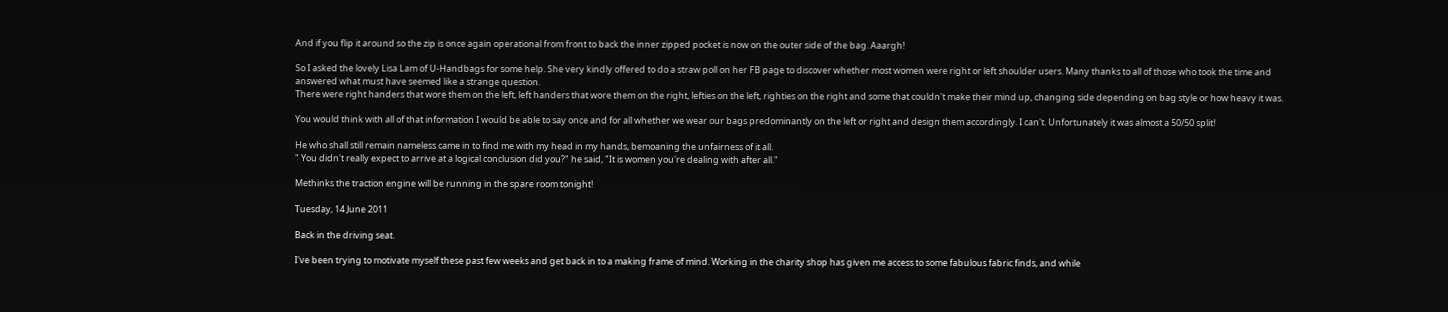And if you flip it around so the zip is once again operational from front to back the inner zipped pocket is now on the outer side of the bag. Aaargh!

So I asked the lovely Lisa Lam of U-Handbags for some help. She very kindly offered to do a straw poll on her FB page to discover whether most women were right or left shoulder users. Many thanks to all of those who took the time and answered what must have seemed like a strange question.
There were right handers that wore them on the left, left handers that wore them on the right, lefties on the left, righties on the right and some that couldn't make their mind up, changing side depending on bag style or how heavy it was.

You would think with all of that information I would be able to say once and for all whether we wear our bags predominantly on the left or right and design them accordingly. I can't. Unfortunately it was almost a 50/50 split!

He who shall still remain nameless came in to find me with my head in my hands, bemoaning the unfairness of it all.
" You didn't really expect to arrive at a logical conclusion did you?" he said, "It is women you're dealing with after all."

Methinks the traction engine will be running in the spare room tonight!

Tuesday, 14 June 2011

Back in the driving seat.

I've been trying to motivate myself these past few weeks and get back in to a making frame of mind. Working in the charity shop has given me access to some fabulous fabric finds, and while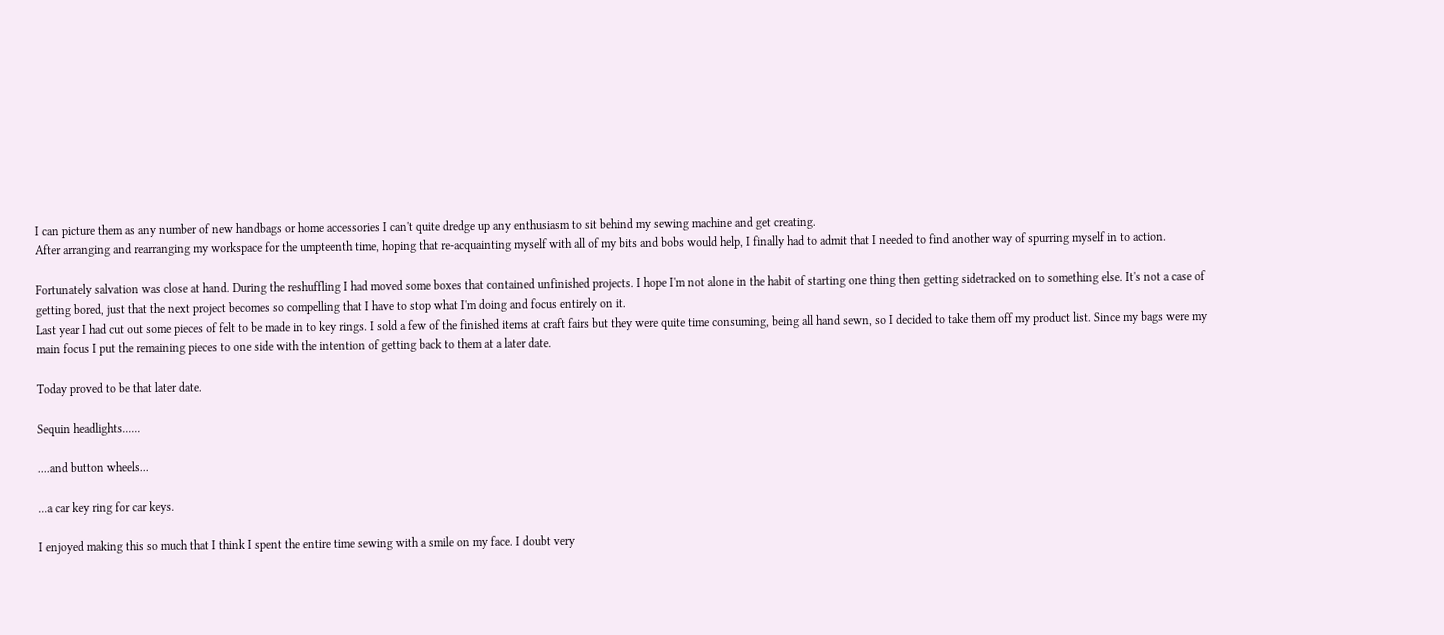I can picture them as any number of new handbags or home accessories I can't quite dredge up any enthusiasm to sit behind my sewing machine and get creating.
After arranging and rearranging my workspace for the umpteenth time, hoping that re-acquainting myself with all of my bits and bobs would help, I finally had to admit that I needed to find another way of spurring myself in to action.

Fortunately salvation was close at hand. During the reshuffling I had moved some boxes that contained unfinished projects. I hope I'm not alone in the habit of starting one thing then getting sidetracked on to something else. It's not a case of getting bored, just that the next project becomes so compelling that I have to stop what I'm doing and focus entirely on it.
Last year I had cut out some pieces of felt to be made in to key rings. I sold a few of the finished items at craft fairs but they were quite time consuming, being all hand sewn, so I decided to take them off my product list. Since my bags were my main focus I put the remaining pieces to one side with the intention of getting back to them at a later date.

Today proved to be that later date.

Sequin headlights......

....and button wheels...

...a car key ring for car keys.

I enjoyed making this so much that I think I spent the entire time sewing with a smile on my face. I doubt very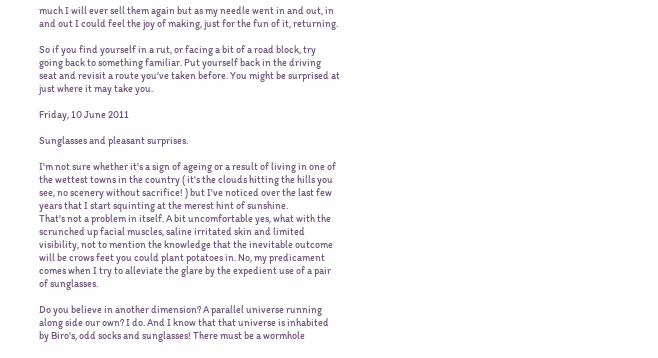much I will ever sell them again but as my needle went in and out, in and out I could feel the joy of making, just for the fun of it, returning.

So if you find yourself in a rut, or facing a bit of a road block, try going back to something familiar. Put yourself back in the driving seat and revisit a route you've taken before. You might be surprised at just where it may take you.

Friday, 10 June 2011

Sunglasses and pleasant surprises.

I'm not sure whether it's a sign of ageing or a result of living in one of the wettest towns in the country ( it's the clouds hitting the hills you see, no scenery without sacrifice! ) but I've noticed over the last few years that I start squinting at the merest hint of sunshine.
That's not a problem in itself. A bit uncomfortable yes, what with the scrunched up facial muscles, saline irritated skin and limited visibility, not to mention the knowledge that the inevitable outcome will be crows feet you could plant potatoes in. No, my predicament comes when I try to alleviate the glare by the expedient use of a pair of sunglasses.

Do you believe in another dimension? A parallel universe running along side our own? I do. And I know that that universe is inhabited by Biro's, odd socks and sunglasses! There must be a wormhole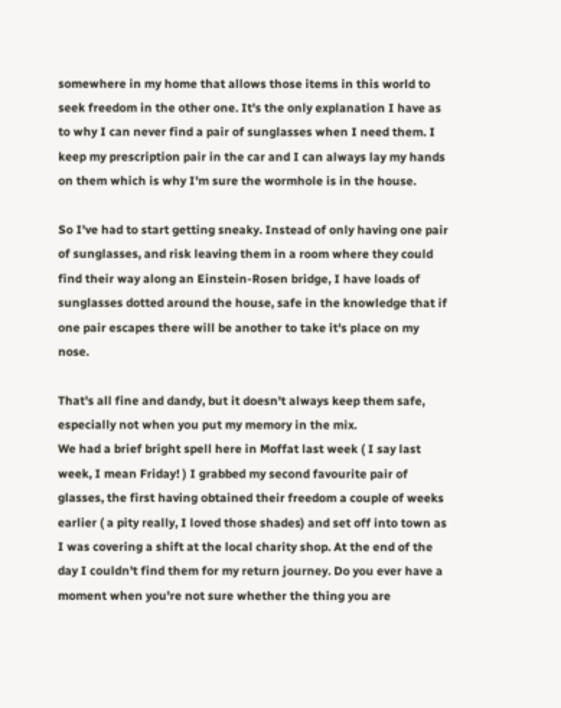somewhere in my home that allows those items in this world to seek freedom in the other one. It's the only explanation I have as to why I can never find a pair of sunglasses when I need them. I keep my prescription pair in the car and I can always lay my hands on them which is why I'm sure the wormhole is in the house.

So I've had to start getting sneaky. Instead of only having one pair of sunglasses, and risk leaving them in a room where they could find their way along an Einstein-Rosen bridge, I have loads of sunglasses dotted around the house, safe in the knowledge that if one pair escapes there will be another to take it's place on my nose.

That's all fine and dandy, but it doesn't always keep them safe, especially not when you put my memory in the mix.
We had a brief bright spell here in Moffat last week ( I say last week, I mean Friday! ) I grabbed my second favourite pair of glasses, the first having obtained their freedom a couple of weeks earlier ( a pity really, I loved those shades) and set off into town as I was covering a shift at the local charity shop. At the end of the day I couldn't find them for my return journey. Do you ever have a moment when you're not sure whether the thing you are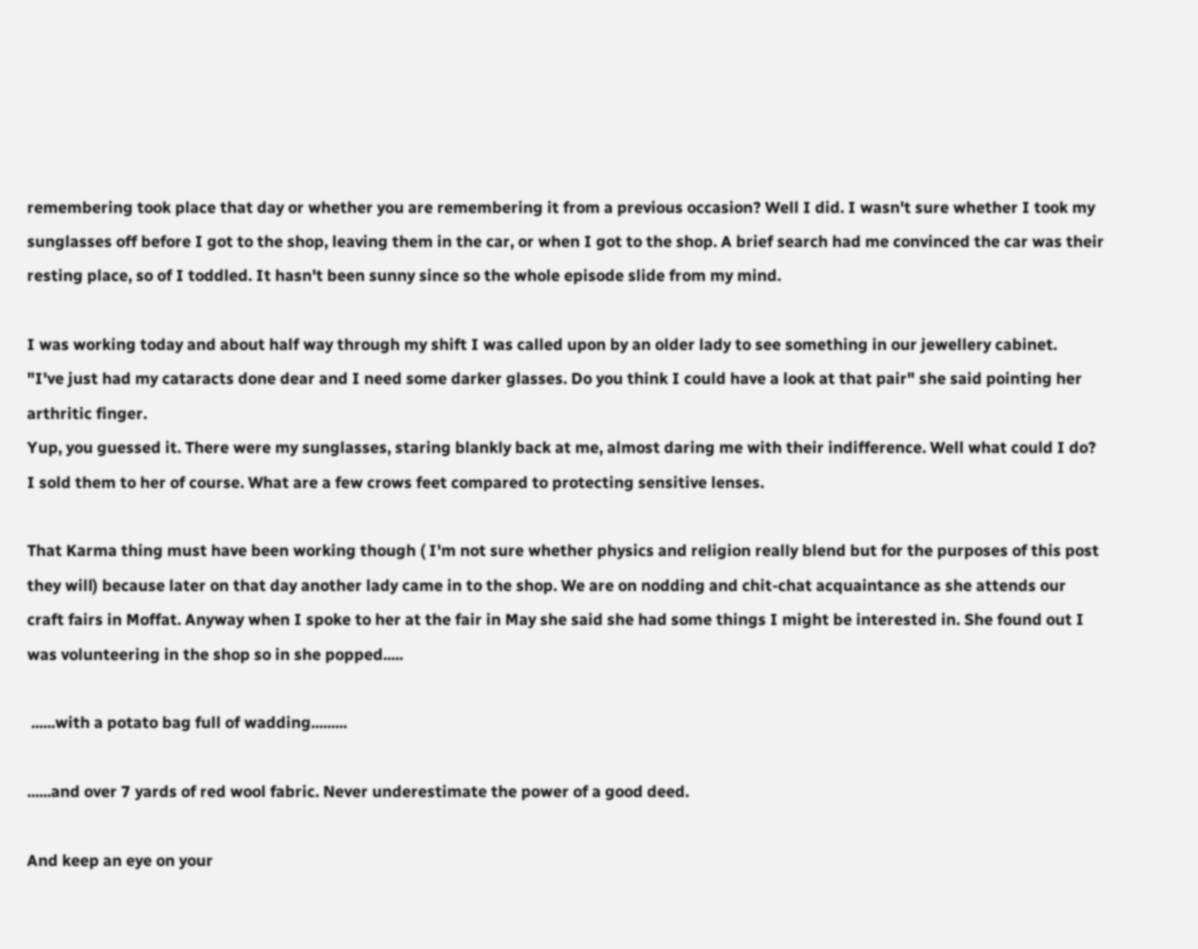remembering took place that day or whether you are remembering it from a previous occasion? Well I did. I wasn't sure whether I took my sunglasses off before I got to the shop, leaving them in the car, or when I got to the shop. A brief search had me convinced the car was their resting place, so of I toddled. It hasn't been sunny since so the whole episode slide from my mind.

I was working today and about half way through my shift I was called upon by an older lady to see something in our jewellery cabinet.
"I've just had my cataracts done dear and I need some darker glasses. Do you think I could have a look at that pair" she said pointing her arthritic finger.
Yup, you guessed it. There were my sunglasses, staring blankly back at me, almost daring me with their indifference. Well what could I do? I sold them to her of course. What are a few crows feet compared to protecting sensitive lenses.

That Karma thing must have been working though ( I'm not sure whether physics and religion really blend but for the purposes of this post they will) because later on that day another lady came in to the shop. We are on nodding and chit-chat acquaintance as she attends our craft fairs in Moffat. Anyway when I spoke to her at the fair in May she said she had some things I might be interested in. She found out I was volunteering in the shop so in she popped.....

 ......with a potato bag full of wadding.........

......and over 7 yards of red wool fabric. Never underestimate the power of a good deed.

And keep an eye on your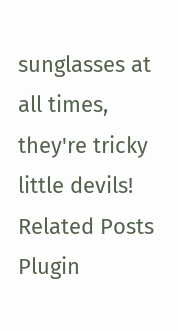sunglasses at all times, they're tricky little devils!
Related Posts Plugin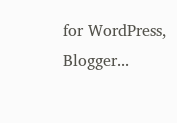for WordPress, Blogger...